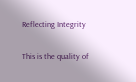Reflecting Integrity

This is the quality of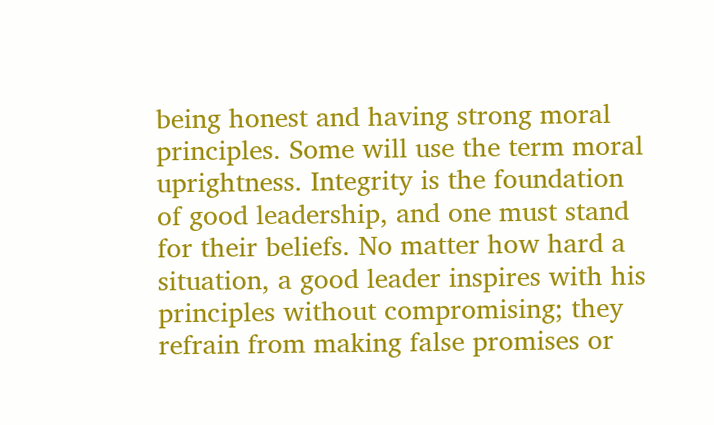being honest and having strong moral principles. Some will use the term moral uprightness. Integrity is the foundation of good leadership, and one must stand for their beliefs. No matter how hard a situation, a good leader inspires with his principles without compromising; they refrain from making false promises or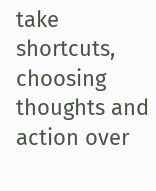take shortcuts, choosing thoughts and action over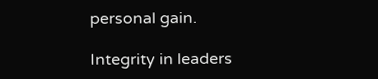personal gain.

Integrity in leaders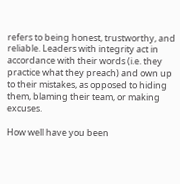refers to being honest, trustworthy, and reliable. Leaders with integrity act in accordance with their words (i.e. they practice what they preach) and own up to their mistakes, as opposed to hiding them, blaming their team, or making excuses.

How well have you been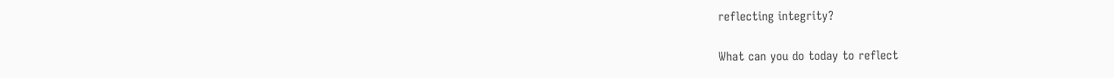reflecting integrity?

What can you do today to reflect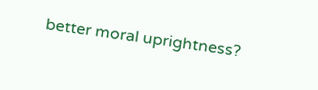better moral uprightness?